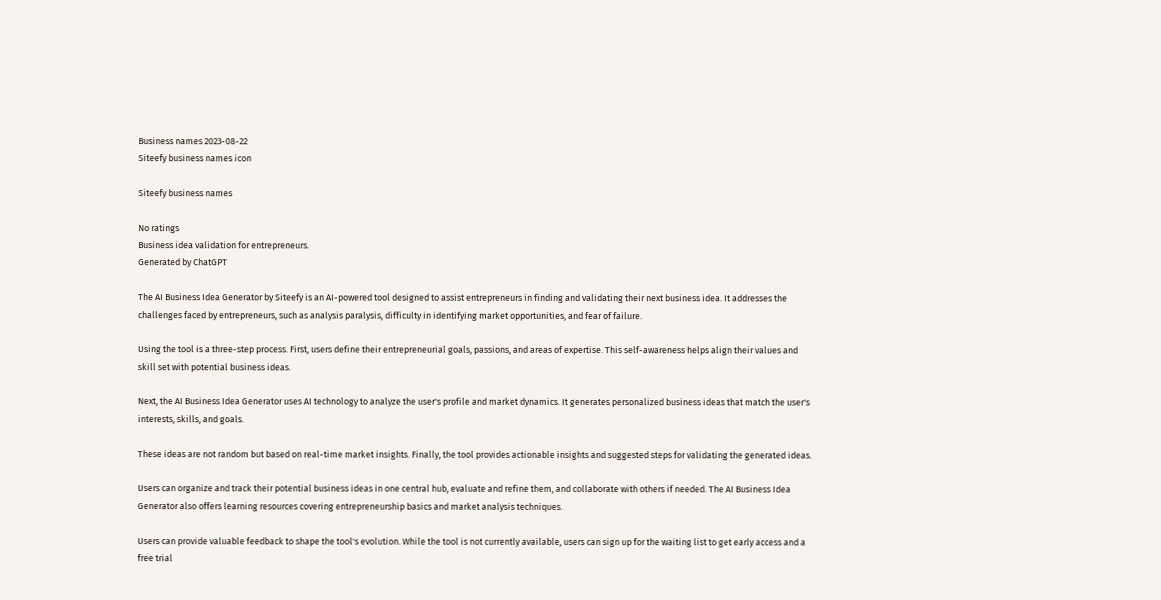Business names 2023-08-22
Siteefy business names icon

Siteefy business names

No ratings
Business idea validation for entrepreneurs.
Generated by ChatGPT

The AI Business Idea Generator by Siteefy is an AI-powered tool designed to assist entrepreneurs in finding and validating their next business idea. It addresses the challenges faced by entrepreneurs, such as analysis paralysis, difficulty in identifying market opportunities, and fear of failure.

Using the tool is a three-step process. First, users define their entrepreneurial goals, passions, and areas of expertise. This self-awareness helps align their values and skill set with potential business ideas.

Next, the AI Business Idea Generator uses AI technology to analyze the user's profile and market dynamics. It generates personalized business ideas that match the user's interests, skills, and goals.

These ideas are not random but based on real-time market insights. Finally, the tool provides actionable insights and suggested steps for validating the generated ideas.

Users can organize and track their potential business ideas in one central hub, evaluate and refine them, and collaborate with others if needed. The AI Business Idea Generator also offers learning resources covering entrepreneurship basics and market analysis techniques.

Users can provide valuable feedback to shape the tool's evolution. While the tool is not currently available, users can sign up for the waiting list to get early access and a free trial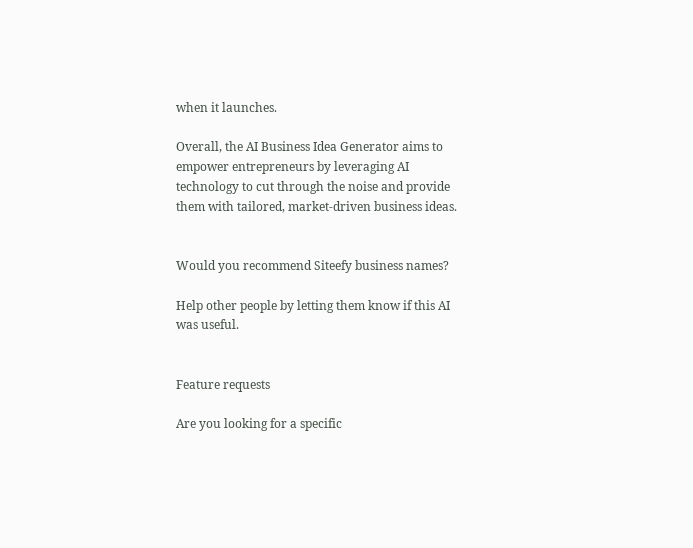when it launches.

Overall, the AI Business Idea Generator aims to empower entrepreneurs by leveraging AI technology to cut through the noise and provide them with tailored, market-driven business ideas.


Would you recommend Siteefy business names?

Help other people by letting them know if this AI was useful.


Feature requests

Are you looking for a specific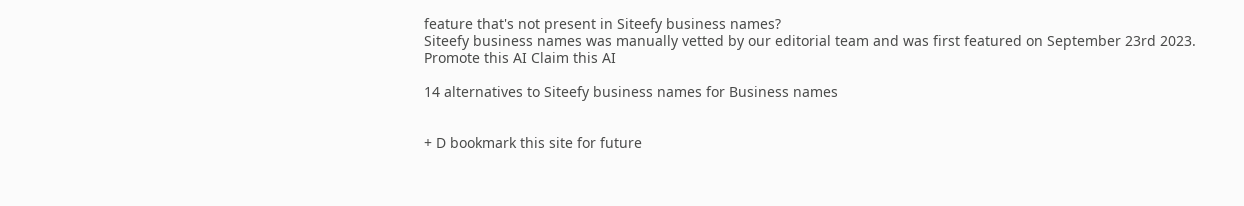feature that's not present in Siteefy business names?
Siteefy business names was manually vetted by our editorial team and was first featured on September 23rd 2023.
Promote this AI Claim this AI

14 alternatives to Siteefy business names for Business names


+ D bookmark this site for future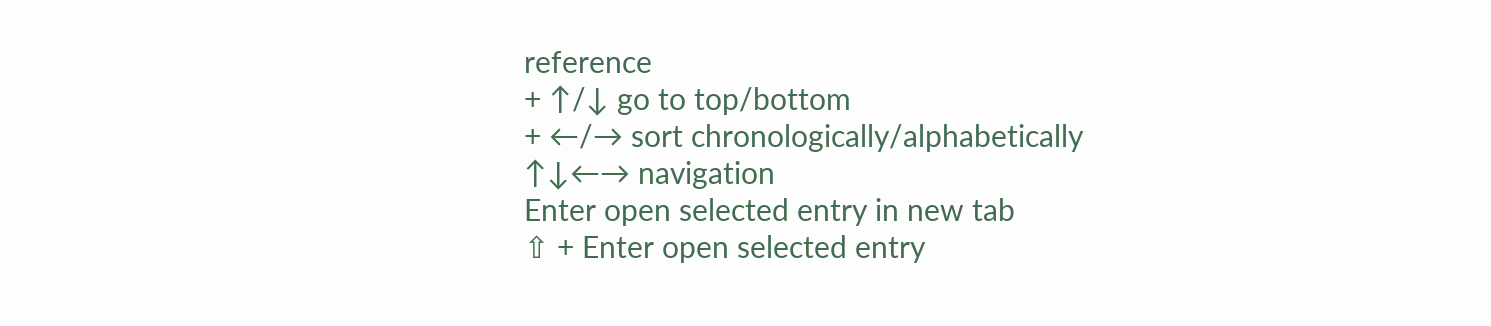reference
+ ↑/↓ go to top/bottom
+ ←/→ sort chronologically/alphabetically
↑↓←→ navigation
Enter open selected entry in new tab
⇧ + Enter open selected entry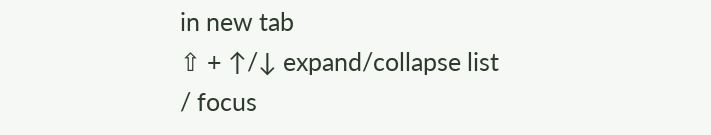in new tab
⇧ + ↑/↓ expand/collapse list
/ focus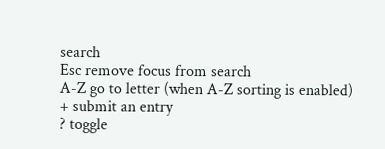search
Esc remove focus from search
A-Z go to letter (when A-Z sorting is enabled)
+ submit an entry
? toggle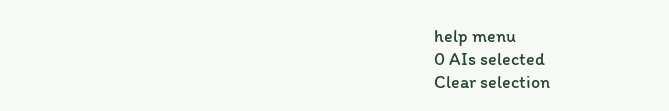help menu
0 AIs selected
Clear selection